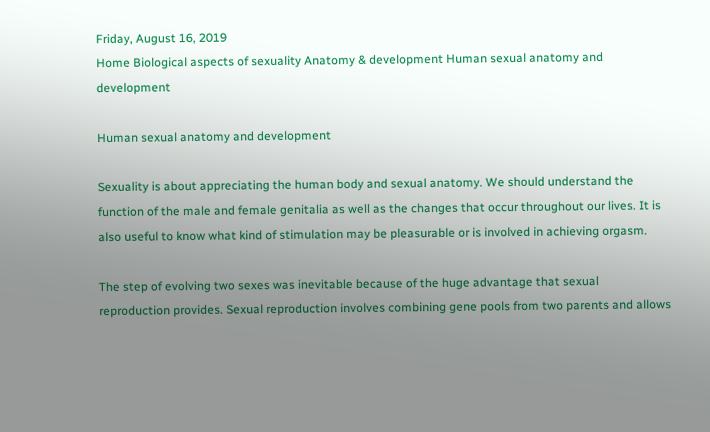Friday, August 16, 2019
Home Biological aspects of sexuality Anatomy & development Human sexual anatomy and development

Human sexual anatomy and development

Sexuality is about appreciating the human body and sexual anatomy. We should understand the function of the male and female genitalia as well as the changes that occur throughout our lives. It is also useful to know what kind of stimulation may be pleasurable or is involved in achieving orgasm.

The step of evolving two sexes was inevitable because of the huge advantage that sexual reproduction provides. Sexual reproduction involves combining gene pools from two parents and allows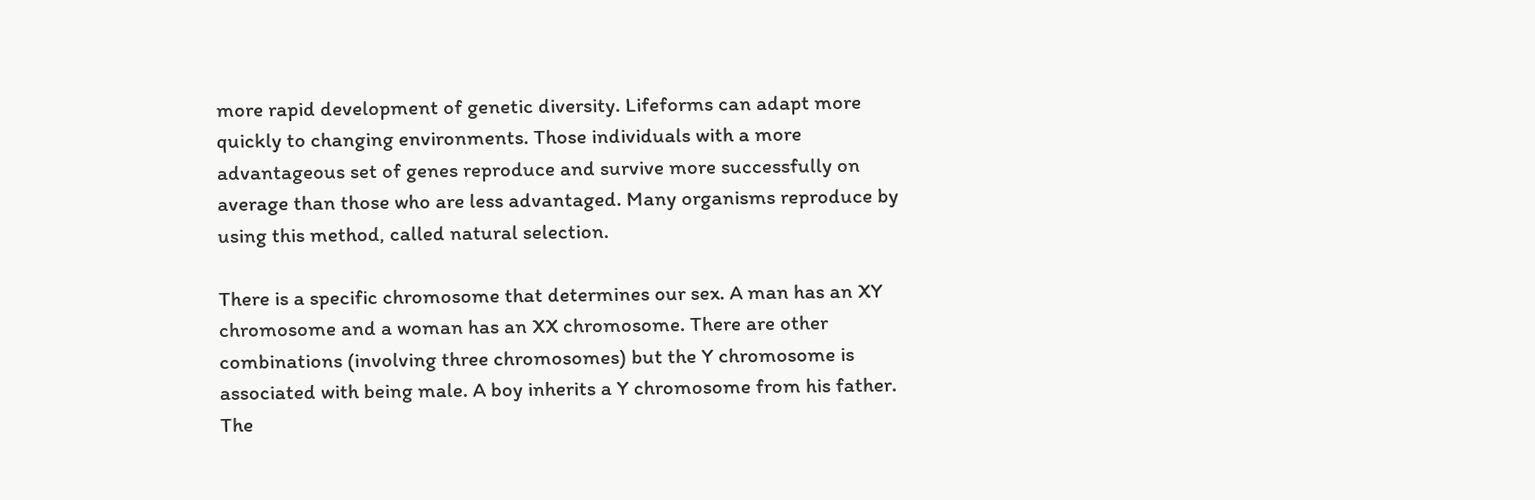more rapid development of genetic diversity. Lifeforms can adapt more quickly to changing environments. Those individuals with a more advantageous set of genes reproduce and survive more successfully on average than those who are less advantaged. Many organisms reproduce by using this method, called natural selection.

There is a specific chromosome that determines our sex. A man has an XY chromosome and a woman has an XX chromosome. There are other combinations (involving three chromosomes) but the Y chromosome is associated with being male. A boy inherits a Y chromosome from his father. The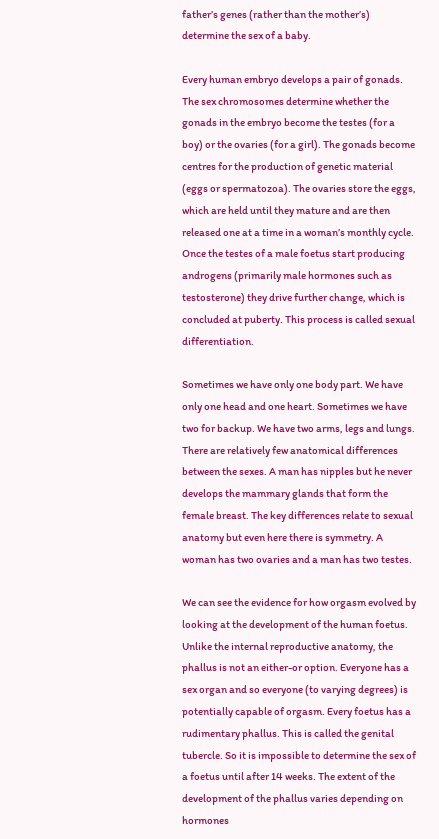father’s genes (rather than the mother’s) determine the sex of a baby.

Every human embryo develops a pair of gonads. The sex chromosomes determine whether the gonads in the embryo become the testes (for a boy) or the ovaries (for a girl). The gonads become centres for the production of genetic material (eggs or spermatozoa). The ovaries store the eggs, which are held until they mature and are then released one at a time in a woman’s monthly cycle. Once the testes of a male foetus start producing androgens (primarily male hormones such as testosterone) they drive further change, which is concluded at puberty. This process is called sexual differentiation.

Sometimes we have only one body part. We have only one head and one heart. Sometimes we have two for backup. We have two arms, legs and lungs. There are relatively few anatomical differences between the sexes. A man has nipples but he never develops the mammary glands that form the female breast. The key differences relate to sexual anatomy but even here there is symmetry. A woman has two ovaries and a man has two testes.

We can see the evidence for how orgasm evolved by looking at the development of the human foetus. Unlike the internal reproductive anatomy, the phallus is not an either-or option. Everyone has a sex organ and so everyone (to varying degrees) is potentially capable of orgasm. Every foetus has a rudimentary phallus. This is called the genital tubercle. So it is impossible to determine the sex of a foetus until after 14 weeks. The extent of the development of the phallus varies depending on hormones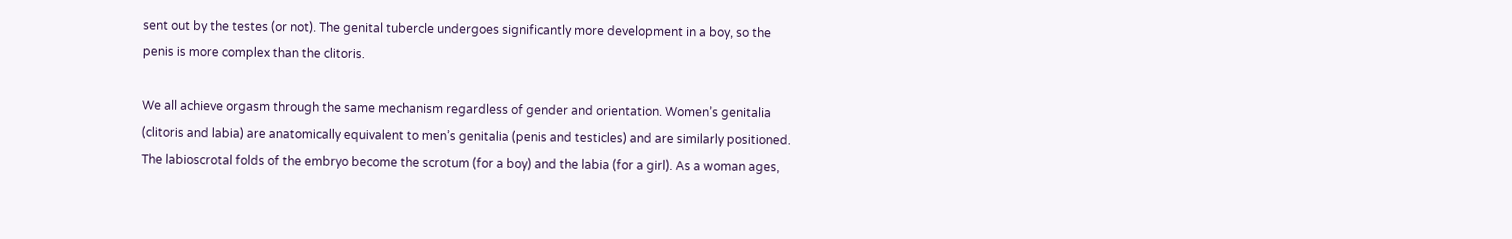sent out by the testes (or not). The genital tubercle undergoes significantly more development in a boy, so the penis is more complex than the clitoris.

We all achieve orgasm through the same mechanism regardless of gender and orientation. Women’s genitalia (clitoris and labia) are anatomically equivalent to men’s genitalia (penis and testicles) and are similarly positioned. The labioscrotal folds of the embryo become the scrotum (for a boy) and the labia (for a girl). As a woman ages,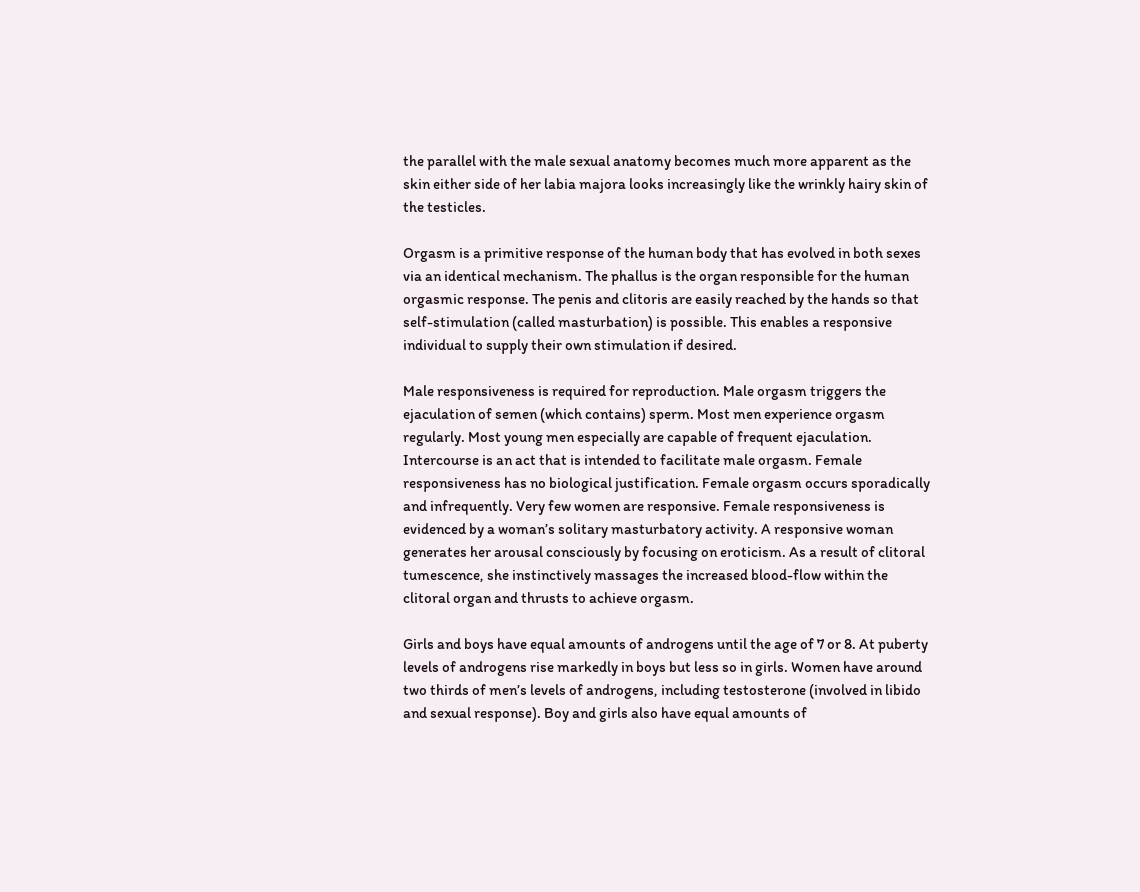the parallel with the male sexual anatomy becomes much more apparent as the skin either side of her labia majora looks increasingly like the wrinkly hairy skin of the testicles.

Orgasm is a primitive response of the human body that has evolved in both sexes via an identical mechanism. The phallus is the organ responsible for the human orgasmic response. The penis and clitoris are easily reached by the hands so that self-stimulation (called masturbation) is possible. This enables a responsive individual to supply their own stimulation if desired.

Male responsiveness is required for reproduction. Male orgasm triggers the ejaculation of semen (which contains) sperm. Most men experience orgasm regularly. Most young men especially are capable of frequent ejaculation. Intercourse is an act that is intended to facilitate male orgasm. Female responsiveness has no biological justification. Female orgasm occurs sporadically and infrequently. Very few women are responsive. Female responsiveness is evidenced by a woman’s solitary masturbatory activity. A responsive woman generates her arousal consciously by focusing on eroticism. As a result of clitoral tumescence, she instinctively massages the increased blood-flow within the clitoral organ and thrusts to achieve orgasm.

Girls and boys have equal amounts of androgens until the age of 7 or 8. At puberty levels of androgens rise markedly in boys but less so in girls. Women have around two thirds of men’s levels of androgens, including testosterone (involved in libido and sexual response). Boy and girls also have equal amounts of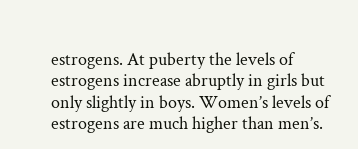estrogens. At puberty the levels of estrogens increase abruptly in girls but only slightly in boys. Women’s levels of estrogens are much higher than men’s.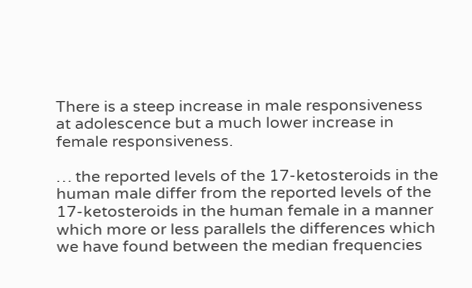There is a steep increase in male responsiveness at adolescence but a much lower increase in female responsiveness.

… the reported levels of the 17-ketosteroids in the human male differ from the reported levels of the 17-ketosteroids in the human female in a manner which more or less parallels the differences which we have found between the median frequencies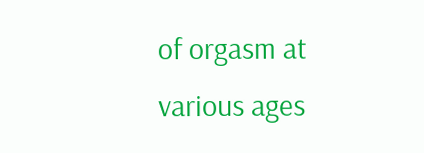of orgasm at various ages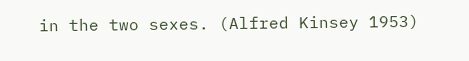in the two sexes. (Alfred Kinsey 1953)